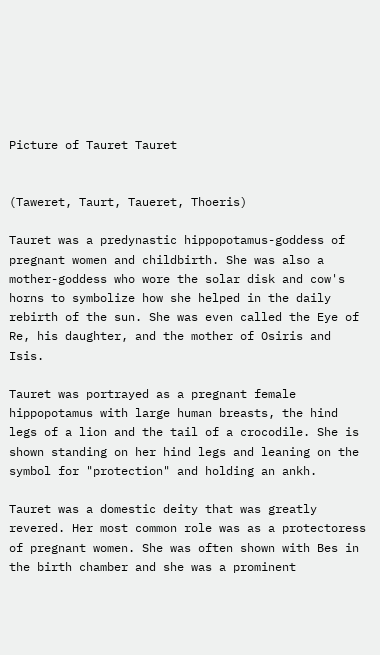Picture of Tauret Tauret


(Taweret, Taurt, Taueret, Thoeris)

Tauret was a predynastic hippopotamus-goddess of pregnant women and childbirth. She was also a mother-goddess who wore the solar disk and cow's horns to symbolize how she helped in the daily rebirth of the sun. She was even called the Eye of Re, his daughter, and the mother of Osiris and Isis.

Tauret was portrayed as a pregnant female hippopotamus with large human breasts, the hind legs of a lion and the tail of a crocodile. She is shown standing on her hind legs and leaning on the symbol for "protection" and holding an ankh.

Tauret was a domestic deity that was greatly revered. Her most common role was as a protectoress of pregnant women. She was often shown with Bes in the birth chamber and she was a prominent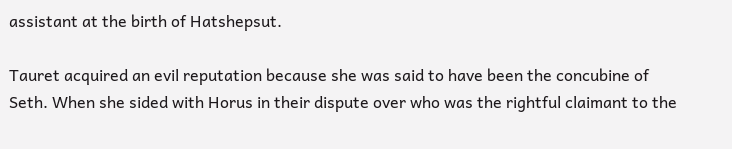assistant at the birth of Hatshepsut.

Tauret acquired an evil reputation because she was said to have been the concubine of Seth. When she sided with Horus in their dispute over who was the rightful claimant to the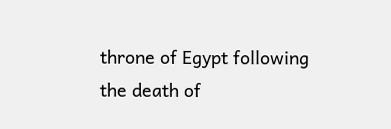throne of Egypt following the death of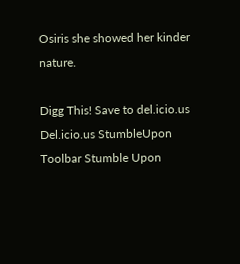Osiris she showed her kinder nature.

Digg This! Save to del.icio.us Del.icio.us StumbleUpon Toolbar Stumble Upon